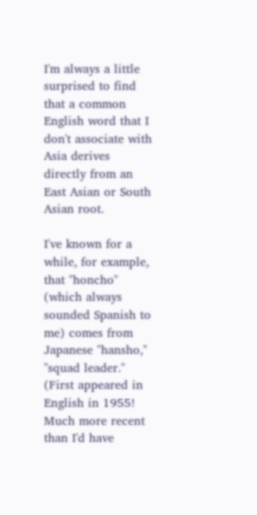I'm always a little surprised to find that a common English word that I don't associate with Asia derives directly from an East Asian or South Asian root.

I've known for a while, for example, that "honcho" (which always sounded Spanish to me) comes from Japanese "hansho," "squad leader." (First appeared in English in 1955! Much more recent than I'd have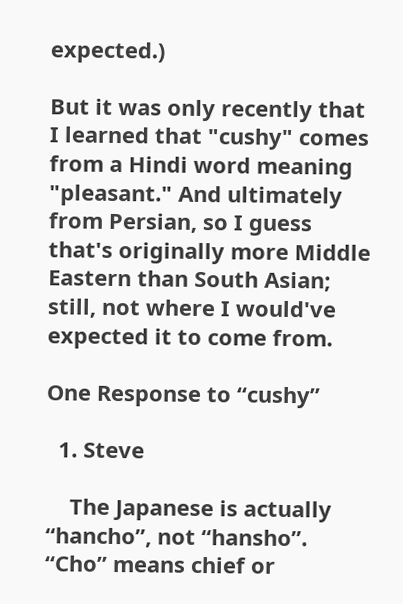expected.)

But it was only recently that I learned that "cushy" comes from a Hindi word meaning "pleasant." And ultimately from Persian, so I guess that's originally more Middle Eastern than South Asian; still, not where I would've expected it to come from.

One Response to “cushy”

  1. Steve

    The Japanese is actually “hancho”, not “hansho”. “Cho” means chief or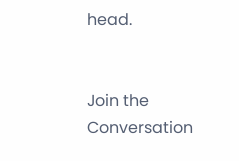head.


Join the Conversation